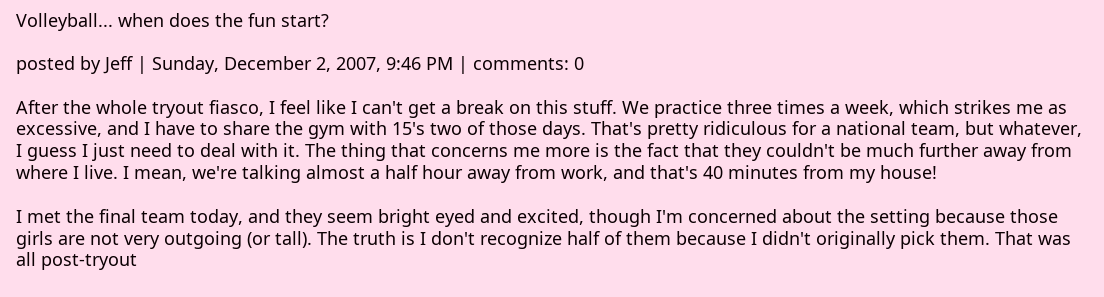Volleyball... when does the fun start?

posted by Jeff | Sunday, December 2, 2007, 9:46 PM | comments: 0

After the whole tryout fiasco, I feel like I can't get a break on this stuff. We practice three times a week, which strikes me as excessive, and I have to share the gym with 15's two of those days. That's pretty ridiculous for a national team, but whatever, I guess I just need to deal with it. The thing that concerns me more is the fact that they couldn't be much further away from where I live. I mean, we're talking almost a half hour away from work, and that's 40 minutes from my house!

I met the final team today, and they seem bright eyed and excited, though I'm concerned about the setting because those girls are not very outgoing (or tall). The truth is I don't recognize half of them because I didn't originally pick them. That was all post-tryout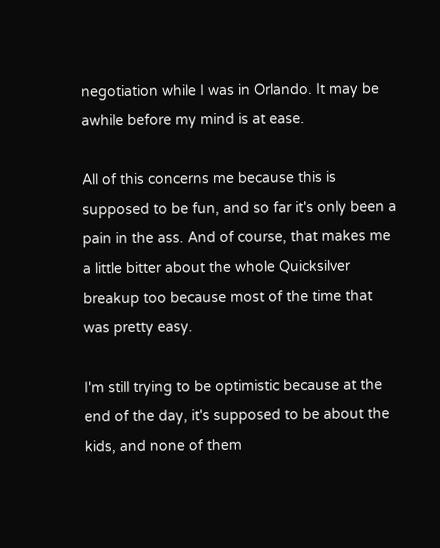negotiation while I was in Orlando. It may be awhile before my mind is at ease.

All of this concerns me because this is supposed to be fun, and so far it's only been a pain in the ass. And of course, that makes me a little bitter about the whole Quicksilver breakup too because most of the time that was pretty easy.

I'm still trying to be optimistic because at the end of the day, it's supposed to be about the kids, and none of them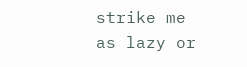strike me as lazy or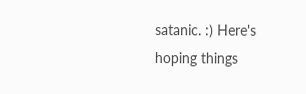satanic. :) Here's hoping things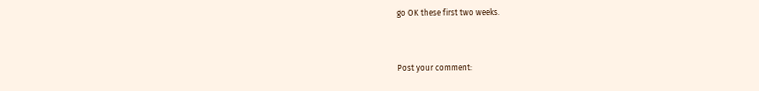go OK these first two weeks.


Post your comment: